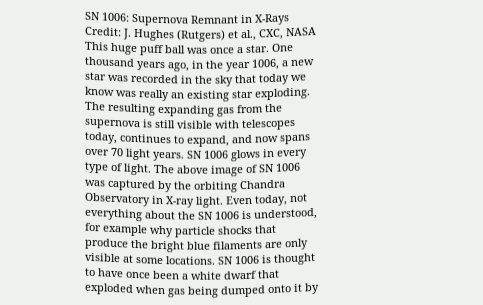SN 1006: Supernova Remnant in X-Rays
Credit: J. Hughes (Rutgers) et al., CXC, NASA
This huge puff ball was once a star. One thousand years ago, in the year 1006, a new star was recorded in the sky that today we know was really an existing star exploding. The resulting expanding gas from the supernova is still visible with telescopes today, continues to expand, and now spans over 70 light years. SN 1006 glows in every type of light. The above image of SN 1006 was captured by the orbiting Chandra Observatory in X-ray light. Even today, not everything about the SN 1006 is understood, for example why particle shocks that produce the bright blue filaments are only visible at some locations. SN 1006 is thought to have once been a white dwarf that exploded when gas being dumped onto it by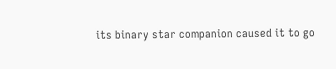its binary star companion caused it to go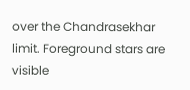over the Chandrasekhar limit. Foreground stars are visible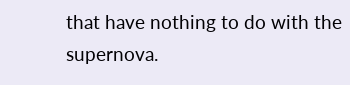that have nothing to do with the supernova.